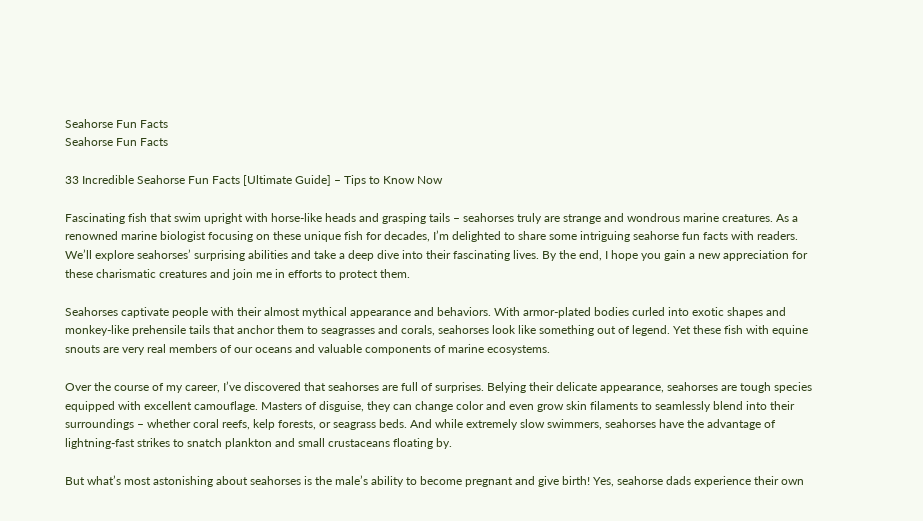Seahorse Fun Facts
Seahorse Fun Facts

33 Incredible Seahorse Fun Facts [Ultimate Guide] – Tips to Know Now

Fascinating fish that swim upright with horse-like heads and grasping tails – seahorses truly are strange and wondrous marine creatures. As a renowned marine biologist focusing on these unique fish for decades, I’m delighted to share some intriguing seahorse fun facts with readers. We’ll explore seahorses’ surprising abilities and take a deep dive into their fascinating lives. By the end, I hope you gain a new appreciation for these charismatic creatures and join me in efforts to protect them.

Seahorses captivate people with their almost mythical appearance and behaviors. With armor-plated bodies curled into exotic shapes and monkey-like prehensile tails that anchor them to seagrasses and corals, seahorses look like something out of legend. Yet these fish with equine snouts are very real members of our oceans and valuable components of marine ecosystems.

Over the course of my career, I’ve discovered that seahorses are full of surprises. Belying their delicate appearance, seahorses are tough species equipped with excellent camouflage. Masters of disguise, they can change color and even grow skin filaments to seamlessly blend into their surroundings – whether coral reefs, kelp forests, or seagrass beds. And while extremely slow swimmers, seahorses have the advantage of lightning-fast strikes to snatch plankton and small crustaceans floating by.

But what’s most astonishing about seahorses is the male’s ability to become pregnant and give birth! Yes, seahorse dads experience their own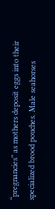“pregnancies” as mothers deposit eggs into their specialized brood pouches. Male seahorses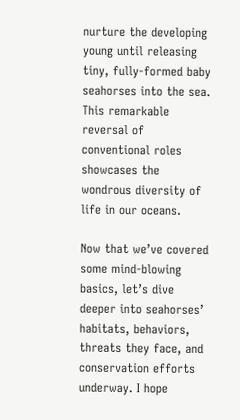nurture the developing young until releasing tiny, fully-formed baby seahorses into the sea. This remarkable reversal of conventional roles showcases the wondrous diversity of life in our oceans.

Now that we’ve covered some mind-blowing basics, let’s dive deeper into seahorses’ habitats, behaviors, threats they face, and conservation efforts underway. I hope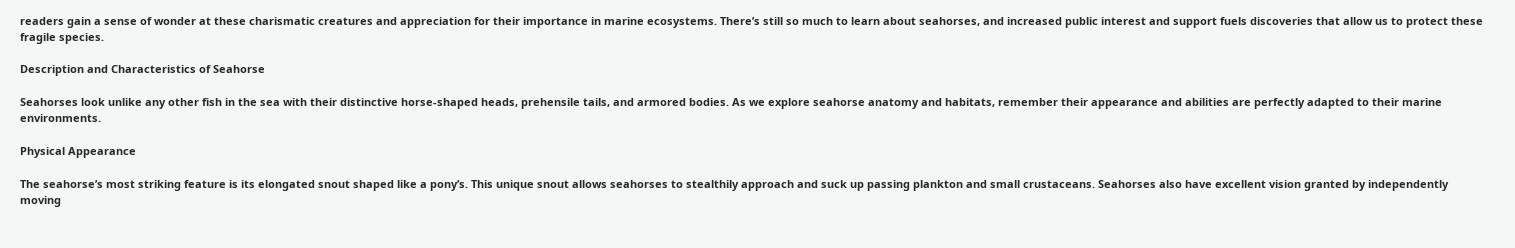readers gain a sense of wonder at these charismatic creatures and appreciation for their importance in marine ecosystems. There’s still so much to learn about seahorses, and increased public interest and support fuels discoveries that allow us to protect these fragile species.

Description and Characteristics of Seahorse

Seahorses look unlike any other fish in the sea with their distinctive horse-shaped heads, prehensile tails, and armored bodies. As we explore seahorse anatomy and habitats, remember their appearance and abilities are perfectly adapted to their marine environments.

Physical Appearance

The seahorse’s most striking feature is its elongated snout shaped like a pony’s. This unique snout allows seahorses to stealthily approach and suck up passing plankton and small crustaceans. Seahorses also have excellent vision granted by independently moving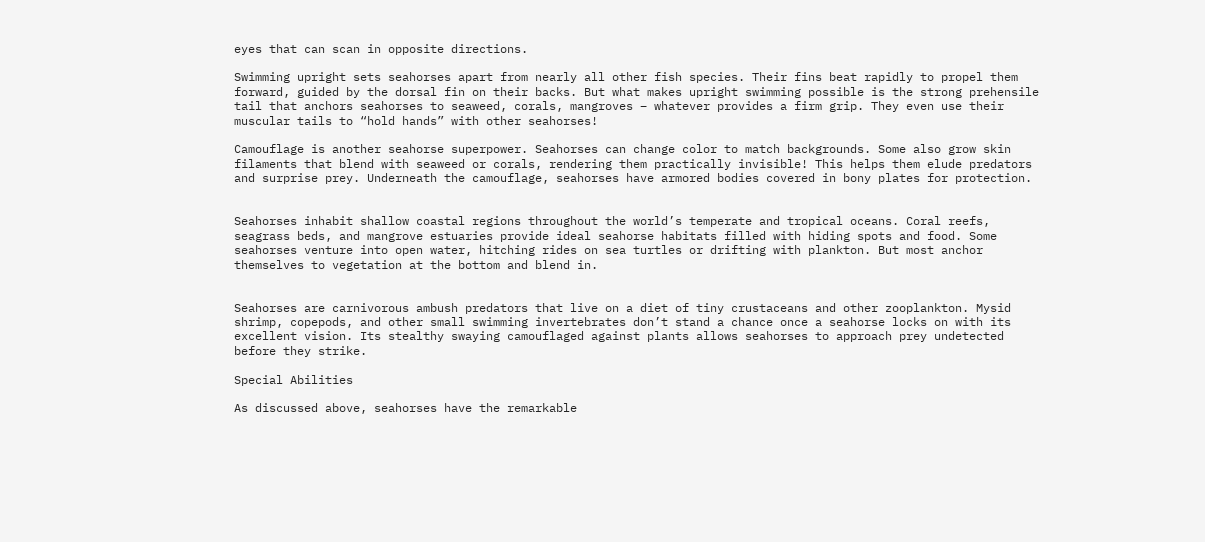eyes that can scan in opposite directions.

Swimming upright sets seahorses apart from nearly all other fish species. Their fins beat rapidly to propel them forward, guided by the dorsal fin on their backs. But what makes upright swimming possible is the strong prehensile tail that anchors seahorses to seaweed, corals, mangroves – whatever provides a firm grip. They even use their muscular tails to “hold hands” with other seahorses!

Camouflage is another seahorse superpower. Seahorses can change color to match backgrounds. Some also grow skin filaments that blend with seaweed or corals, rendering them practically invisible! This helps them elude predators and surprise prey. Underneath the camouflage, seahorses have armored bodies covered in bony plates for protection.


Seahorses inhabit shallow coastal regions throughout the world’s temperate and tropical oceans. Coral reefs, seagrass beds, and mangrove estuaries provide ideal seahorse habitats filled with hiding spots and food. Some seahorses venture into open water, hitching rides on sea turtles or drifting with plankton. But most anchor themselves to vegetation at the bottom and blend in.


Seahorses are carnivorous ambush predators that live on a diet of tiny crustaceans and other zooplankton. Mysid shrimp, copepods, and other small swimming invertebrates don’t stand a chance once a seahorse locks on with its excellent vision. Its stealthy swaying camouflaged against plants allows seahorses to approach prey undetected before they strike.

Special Abilities

As discussed above, seahorses have the remarkable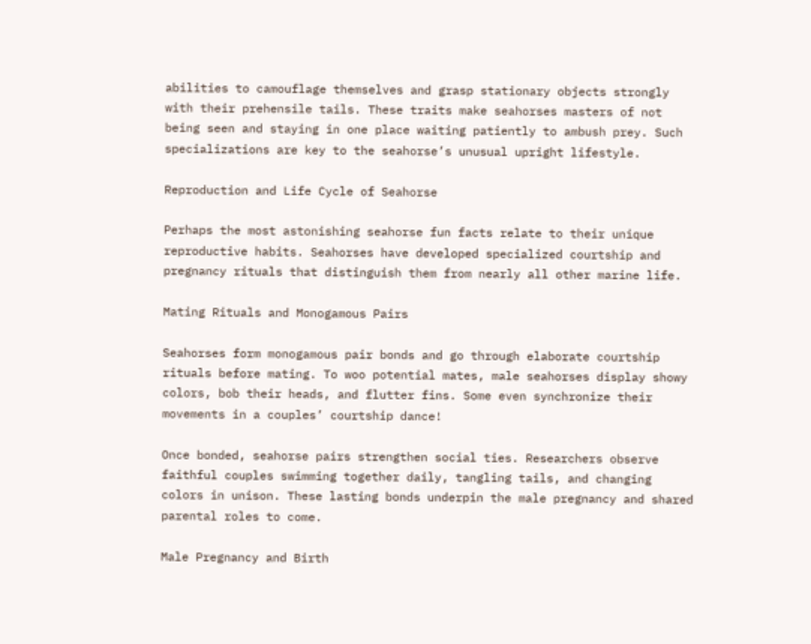abilities to camouflage themselves and grasp stationary objects strongly with their prehensile tails. These traits make seahorses masters of not being seen and staying in one place waiting patiently to ambush prey. Such specializations are key to the seahorse’s unusual upright lifestyle.

Reproduction and Life Cycle of Seahorse

Perhaps the most astonishing seahorse fun facts relate to their unique reproductive habits. Seahorses have developed specialized courtship and pregnancy rituals that distinguish them from nearly all other marine life.

Mating Rituals and Monogamous Pairs

Seahorses form monogamous pair bonds and go through elaborate courtship rituals before mating. To woo potential mates, male seahorses display showy colors, bob their heads, and flutter fins. Some even synchronize their movements in a couples’ courtship dance!

Once bonded, seahorse pairs strengthen social ties. Researchers observe faithful couples swimming together daily, tangling tails, and changing colors in unison. These lasting bonds underpin the male pregnancy and shared parental roles to come.

Male Pregnancy and Birth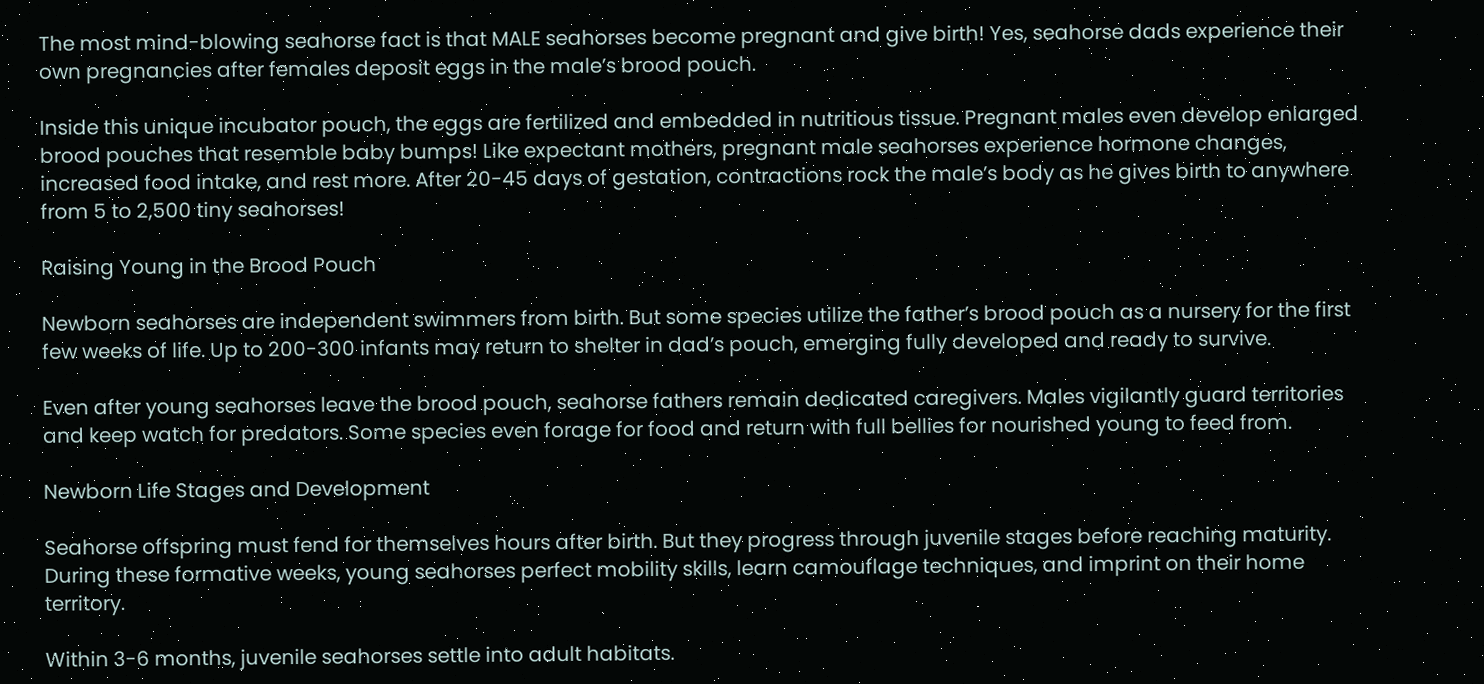The most mind-blowing seahorse fact is that MALE seahorses become pregnant and give birth! Yes, seahorse dads experience their own pregnancies after females deposit eggs in the male’s brood pouch.

Inside this unique incubator pouch, the eggs are fertilized and embedded in nutritious tissue. Pregnant males even develop enlarged brood pouches that resemble baby bumps! Like expectant mothers, pregnant male seahorses experience hormone changes, increased food intake, and rest more. After 20-45 days of gestation, contractions rock the male’s body as he gives birth to anywhere from 5 to 2,500 tiny seahorses!

Raising Young in the Brood Pouch

Newborn seahorses are independent swimmers from birth. But some species utilize the father’s brood pouch as a nursery for the first few weeks of life. Up to 200-300 infants may return to shelter in dad’s pouch, emerging fully developed and ready to survive.

Even after young seahorses leave the brood pouch, seahorse fathers remain dedicated caregivers. Males vigilantly guard territories and keep watch for predators. Some species even forage for food and return with full bellies for nourished young to feed from.

Newborn Life Stages and Development

Seahorse offspring must fend for themselves hours after birth. But they progress through juvenile stages before reaching maturity. During these formative weeks, young seahorses perfect mobility skills, learn camouflage techniques, and imprint on their home territory.

Within 3-6 months, juvenile seahorses settle into adult habitats.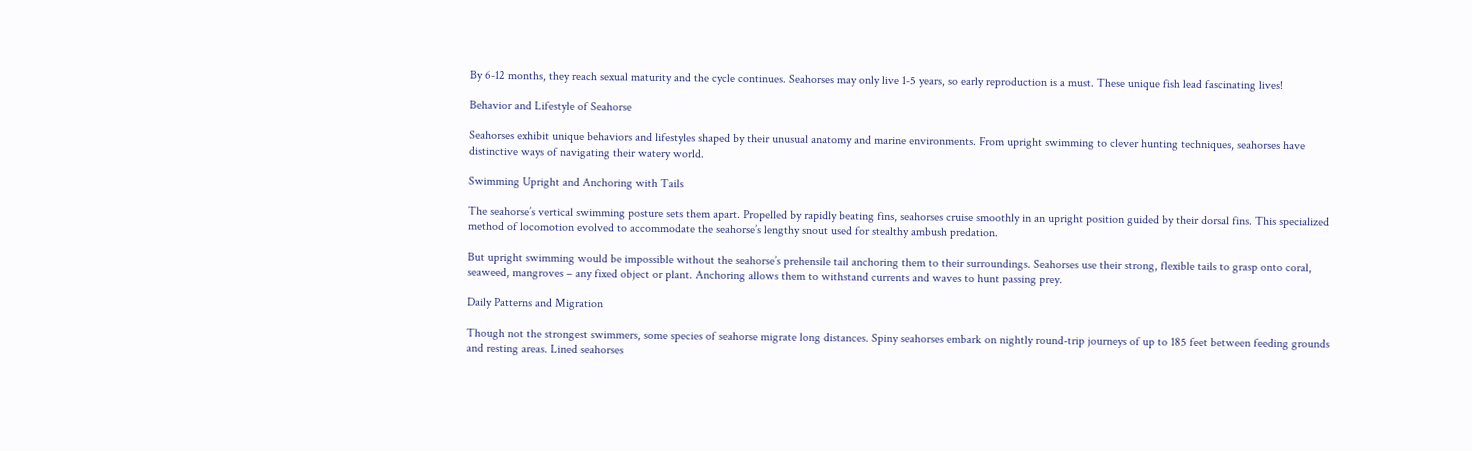By 6-12 months, they reach sexual maturity and the cycle continues. Seahorses may only live 1-5 years, so early reproduction is a must. These unique fish lead fascinating lives!

Behavior and Lifestyle of Seahorse

Seahorses exhibit unique behaviors and lifestyles shaped by their unusual anatomy and marine environments. From upright swimming to clever hunting techniques, seahorses have distinctive ways of navigating their watery world.

Swimming Upright and Anchoring with Tails

The seahorse’s vertical swimming posture sets them apart. Propelled by rapidly beating fins, seahorses cruise smoothly in an upright position guided by their dorsal fins. This specialized method of locomotion evolved to accommodate the seahorse’s lengthy snout used for stealthy ambush predation.

But upright swimming would be impossible without the seahorse’s prehensile tail anchoring them to their surroundings. Seahorses use their strong, flexible tails to grasp onto coral, seaweed, mangroves – any fixed object or plant. Anchoring allows them to withstand currents and waves to hunt passing prey.

Daily Patterns and Migration

Though not the strongest swimmers, some species of seahorse migrate long distances. Spiny seahorses embark on nightly round-trip journeys of up to 185 feet between feeding grounds and resting areas. Lined seahorses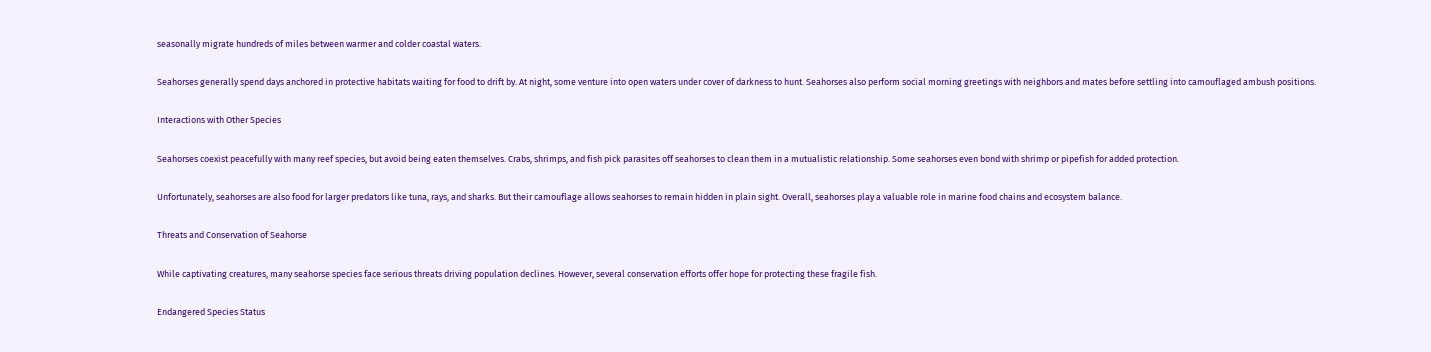seasonally migrate hundreds of miles between warmer and colder coastal waters.

Seahorses generally spend days anchored in protective habitats waiting for food to drift by. At night, some venture into open waters under cover of darkness to hunt. Seahorses also perform social morning greetings with neighbors and mates before settling into camouflaged ambush positions.

Interactions with Other Species

Seahorses coexist peacefully with many reef species, but avoid being eaten themselves. Crabs, shrimps, and fish pick parasites off seahorses to clean them in a mutualistic relationship. Some seahorses even bond with shrimp or pipefish for added protection.

Unfortunately, seahorses are also food for larger predators like tuna, rays, and sharks. But their camouflage allows seahorses to remain hidden in plain sight. Overall, seahorses play a valuable role in marine food chains and ecosystem balance.

Threats and Conservation of Seahorse

While captivating creatures, many seahorse species face serious threats driving population declines. However, several conservation efforts offer hope for protecting these fragile fish.

Endangered Species Status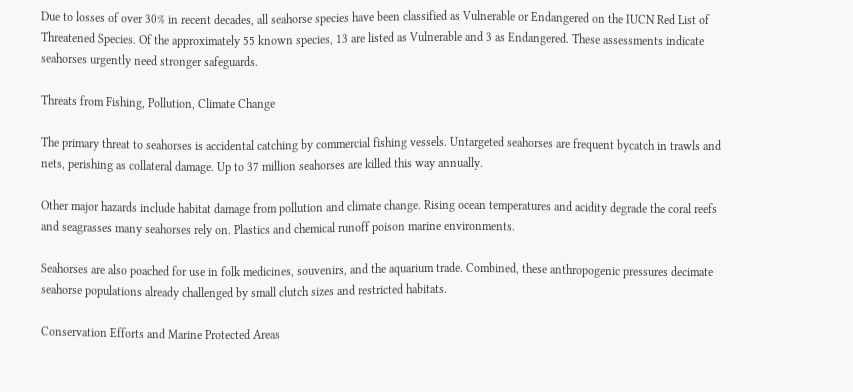Due to losses of over 30% in recent decades, all seahorse species have been classified as Vulnerable or Endangered on the IUCN Red List of Threatened Species. Of the approximately 55 known species, 13 are listed as Vulnerable and 3 as Endangered. These assessments indicate seahorses urgently need stronger safeguards.

Threats from Fishing, Pollution, Climate Change

The primary threat to seahorses is accidental catching by commercial fishing vessels. Untargeted seahorses are frequent bycatch in trawls and nets, perishing as collateral damage. Up to 37 million seahorses are killed this way annually.

Other major hazards include habitat damage from pollution and climate change. Rising ocean temperatures and acidity degrade the coral reefs and seagrasses many seahorses rely on. Plastics and chemical runoff poison marine environments.

Seahorses are also poached for use in folk medicines, souvenirs, and the aquarium trade. Combined, these anthropogenic pressures decimate seahorse populations already challenged by small clutch sizes and restricted habitats.

Conservation Efforts and Marine Protected Areas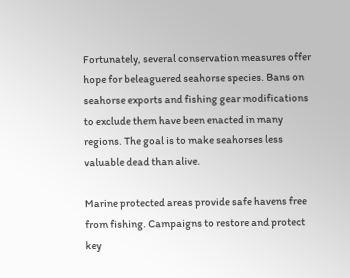Fortunately, several conservation measures offer hope for beleaguered seahorse species. Bans on seahorse exports and fishing gear modifications to exclude them have been enacted in many regions. The goal is to make seahorses less valuable dead than alive.

Marine protected areas provide safe havens free from fishing. Campaigns to restore and protect key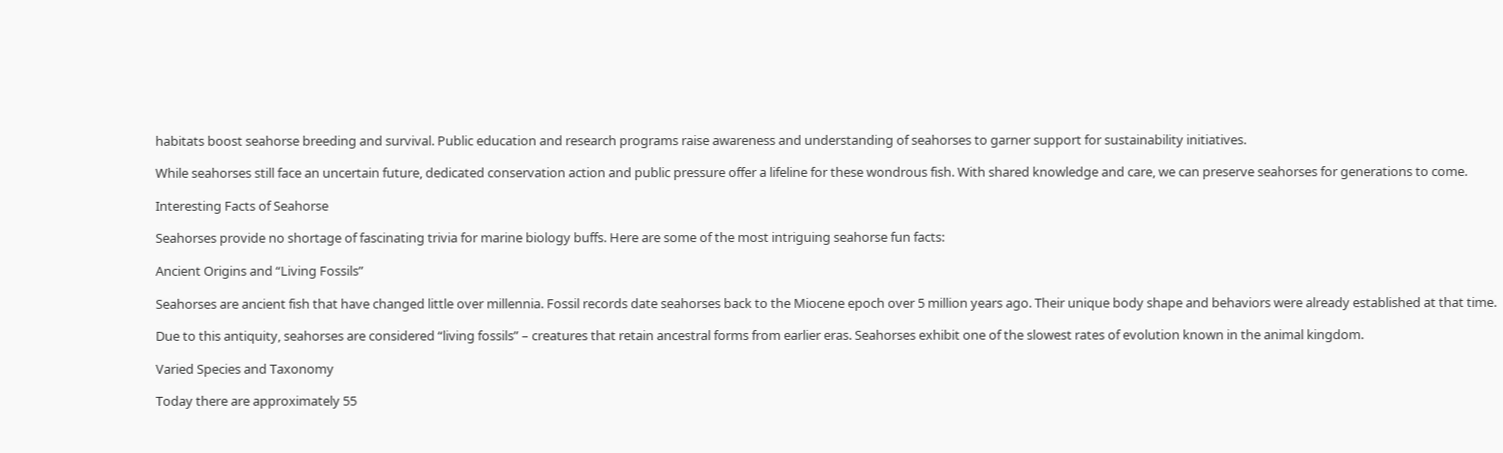habitats boost seahorse breeding and survival. Public education and research programs raise awareness and understanding of seahorses to garner support for sustainability initiatives.

While seahorses still face an uncertain future, dedicated conservation action and public pressure offer a lifeline for these wondrous fish. With shared knowledge and care, we can preserve seahorses for generations to come.

Interesting Facts of Seahorse

Seahorses provide no shortage of fascinating trivia for marine biology buffs. Here are some of the most intriguing seahorse fun facts:

Ancient Origins and “Living Fossils”

Seahorses are ancient fish that have changed little over millennia. Fossil records date seahorses back to the Miocene epoch over 5 million years ago. Their unique body shape and behaviors were already established at that time.

Due to this antiquity, seahorses are considered “living fossils” – creatures that retain ancestral forms from earlier eras. Seahorses exhibit one of the slowest rates of evolution known in the animal kingdom.

Varied Species and Taxonomy

Today there are approximately 55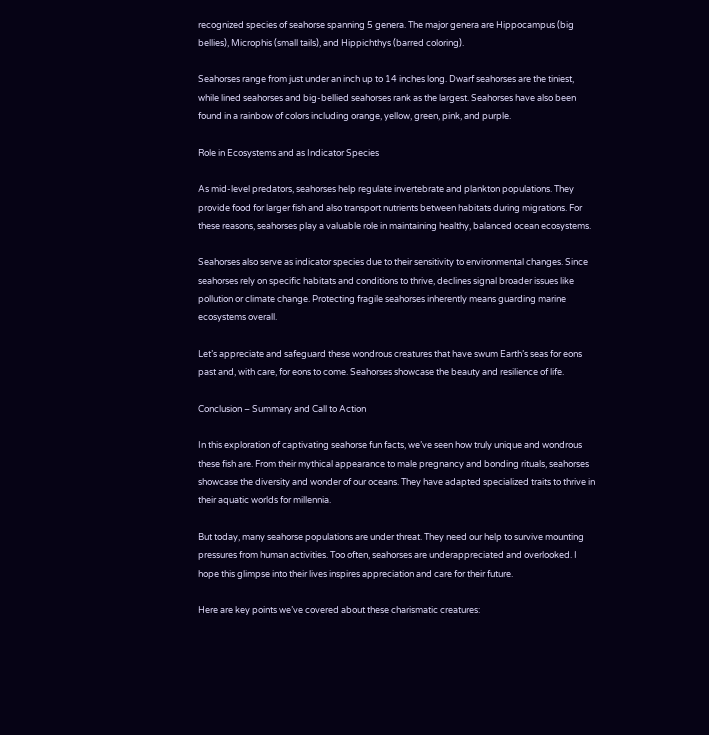recognized species of seahorse spanning 5 genera. The major genera are Hippocampus (big bellies), Microphis (small tails), and Hippichthys (barred coloring).

Seahorses range from just under an inch up to 14 inches long. Dwarf seahorses are the tiniest, while lined seahorses and big-bellied seahorses rank as the largest. Seahorses have also been found in a rainbow of colors including orange, yellow, green, pink, and purple.

Role in Ecosystems and as Indicator Species

As mid-level predators, seahorses help regulate invertebrate and plankton populations. They provide food for larger fish and also transport nutrients between habitats during migrations. For these reasons, seahorses play a valuable role in maintaining healthy, balanced ocean ecosystems.

Seahorses also serve as indicator species due to their sensitivity to environmental changes. Since seahorses rely on specific habitats and conditions to thrive, declines signal broader issues like pollution or climate change. Protecting fragile seahorses inherently means guarding marine ecosystems overall.

Let’s appreciate and safeguard these wondrous creatures that have swum Earth’s seas for eons past and, with care, for eons to come. Seahorses showcase the beauty and resilience of life.

Conclusion – Summary and Call to Action

In this exploration of captivating seahorse fun facts, we’ve seen how truly unique and wondrous these fish are. From their mythical appearance to male pregnancy and bonding rituals, seahorses showcase the diversity and wonder of our oceans. They have adapted specialized traits to thrive in their aquatic worlds for millennia.

But today, many seahorse populations are under threat. They need our help to survive mounting pressures from human activities. Too often, seahorses are underappreciated and overlooked. I hope this glimpse into their lives inspires appreciation and care for their future.

Here are key points we’ve covered about these charismatic creatures: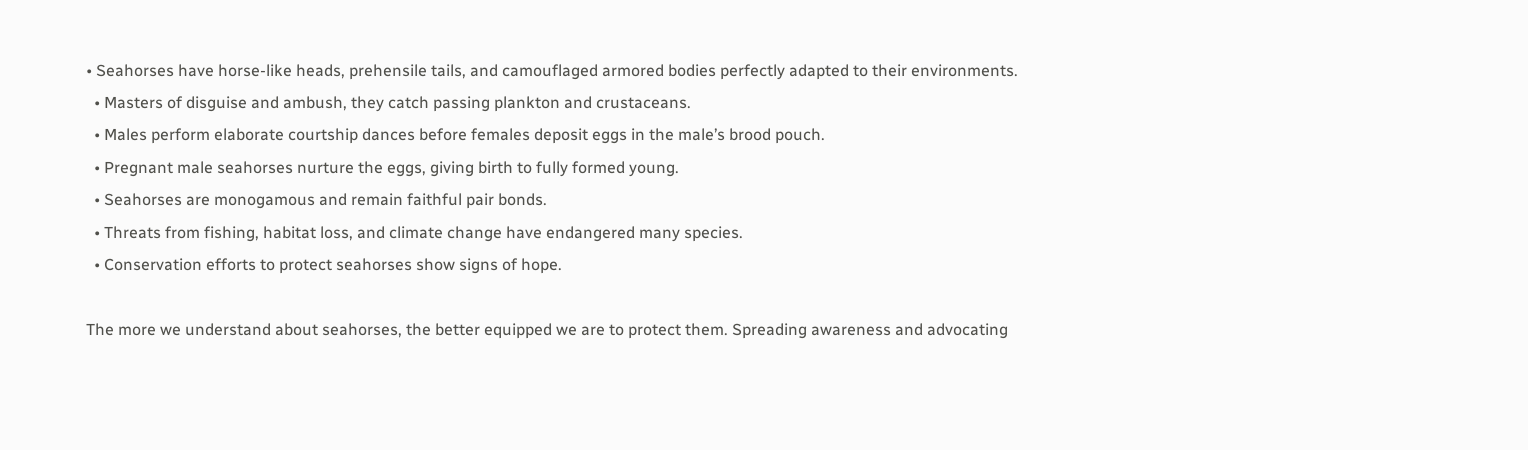• Seahorses have horse-like heads, prehensile tails, and camouflaged armored bodies perfectly adapted to their environments.
  • Masters of disguise and ambush, they catch passing plankton and crustaceans.
  • Males perform elaborate courtship dances before females deposit eggs in the male’s brood pouch.
  • Pregnant male seahorses nurture the eggs, giving birth to fully formed young.
  • Seahorses are monogamous and remain faithful pair bonds.
  • Threats from fishing, habitat loss, and climate change have endangered many species.
  • Conservation efforts to protect seahorses show signs of hope.

The more we understand about seahorses, the better equipped we are to protect them. Spreading awareness and advocating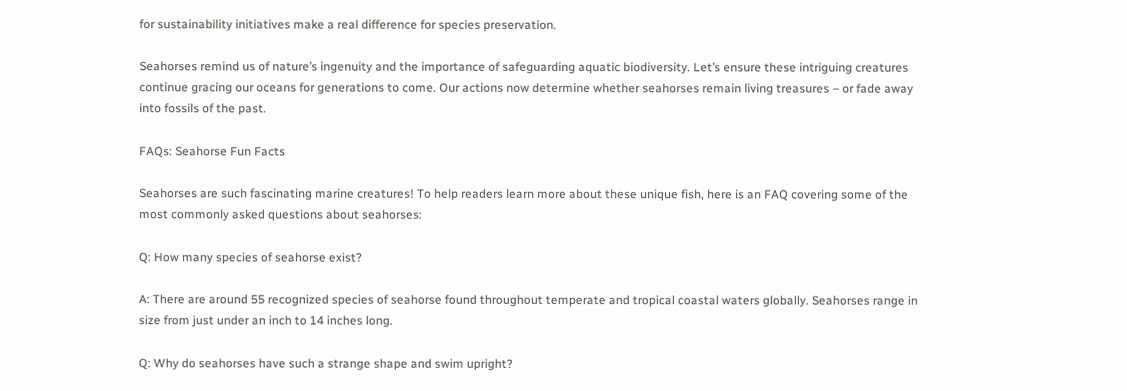for sustainability initiatives make a real difference for species preservation.

Seahorses remind us of nature’s ingenuity and the importance of safeguarding aquatic biodiversity. Let’s ensure these intriguing creatures continue gracing our oceans for generations to come. Our actions now determine whether seahorses remain living treasures – or fade away into fossils of the past.

FAQs: Seahorse Fun Facts

Seahorses are such fascinating marine creatures! To help readers learn more about these unique fish, here is an FAQ covering some of the most commonly asked questions about seahorses:

Q: How many species of seahorse exist?

A: There are around 55 recognized species of seahorse found throughout temperate and tropical coastal waters globally. Seahorses range in size from just under an inch to 14 inches long.

Q: Why do seahorses have such a strange shape and swim upright?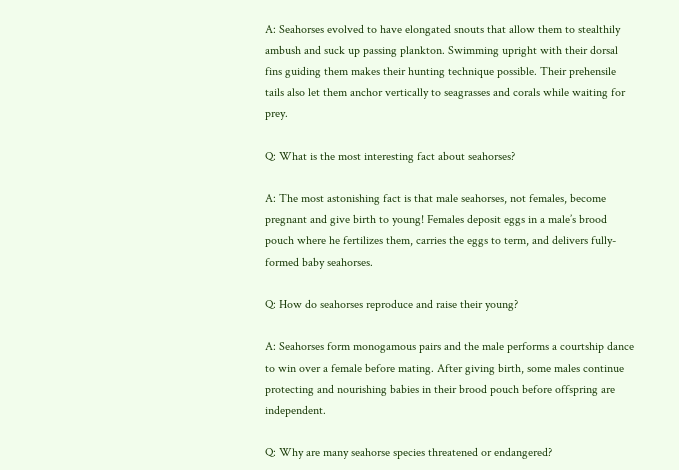A: Seahorses evolved to have elongated snouts that allow them to stealthily ambush and suck up passing plankton. Swimming upright with their dorsal fins guiding them makes their hunting technique possible. Their prehensile tails also let them anchor vertically to seagrasses and corals while waiting for prey.

Q: What is the most interesting fact about seahorses?

A: The most astonishing fact is that male seahorses, not females, become pregnant and give birth to young! Females deposit eggs in a male’s brood pouch where he fertilizes them, carries the eggs to term, and delivers fully-formed baby seahorses.

Q: How do seahorses reproduce and raise their young?

A: Seahorses form monogamous pairs and the male performs a courtship dance to win over a female before mating. After giving birth, some males continue protecting and nourishing babies in their brood pouch before offspring are independent.

Q: Why are many seahorse species threatened or endangered?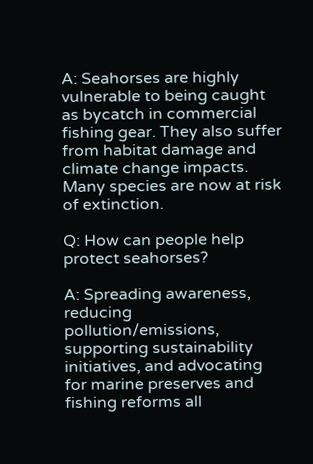A: Seahorses are highly vulnerable to being caught as bycatch in commercial fishing gear. They also suffer from habitat damage and climate change impacts. Many species are now at risk of extinction.

Q: How can people help protect seahorses?

A: Spreading awareness, reducing pollution/emissions, supporting sustainability initiatives, and advocating for marine preserves and fishing reforms all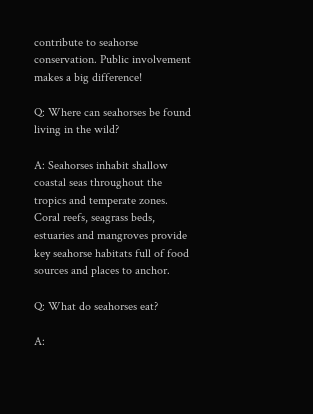contribute to seahorse conservation. Public involvement makes a big difference!

Q: Where can seahorses be found living in the wild?

A: Seahorses inhabit shallow coastal seas throughout the tropics and temperate zones. Coral reefs, seagrass beds, estuaries and mangroves provide key seahorse habitats full of food sources and places to anchor.

Q: What do seahorses eat?

A: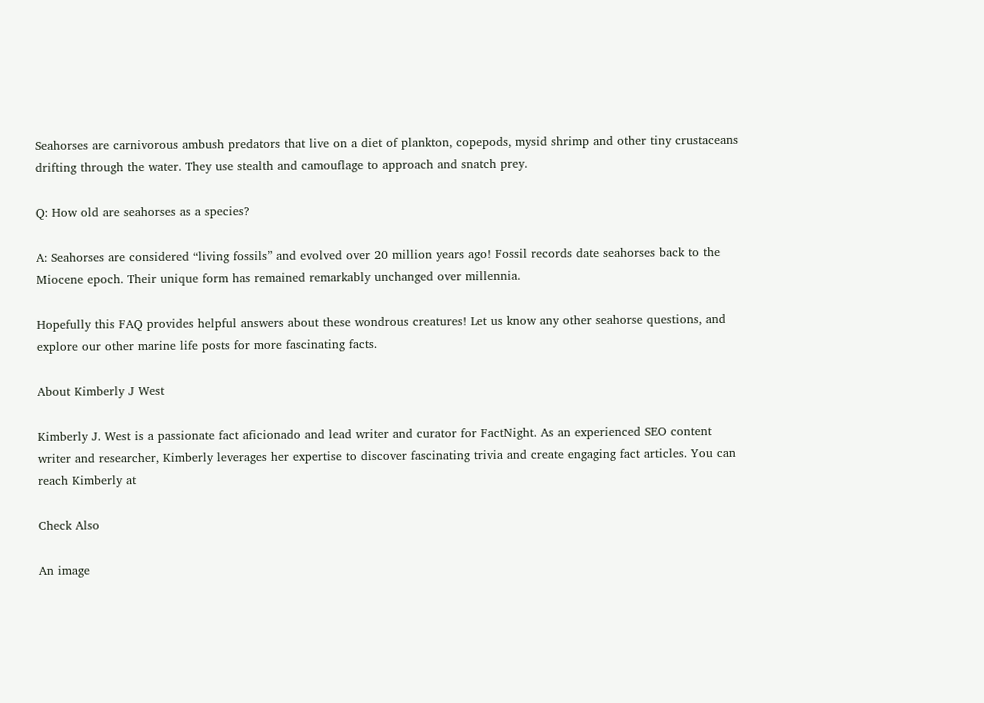Seahorses are carnivorous ambush predators that live on a diet of plankton, copepods, mysid shrimp and other tiny crustaceans drifting through the water. They use stealth and camouflage to approach and snatch prey.

Q: How old are seahorses as a species?

A: Seahorses are considered “living fossils” and evolved over 20 million years ago! Fossil records date seahorses back to the Miocene epoch. Their unique form has remained remarkably unchanged over millennia.

Hopefully this FAQ provides helpful answers about these wondrous creatures! Let us know any other seahorse questions, and explore our other marine life posts for more fascinating facts.

About Kimberly J West

Kimberly J. West is a passionate fact aficionado and lead writer and curator for FactNight. As an experienced SEO content writer and researcher, Kimberly leverages her expertise to discover fascinating trivia and create engaging fact articles. You can reach Kimberly at

Check Also

An image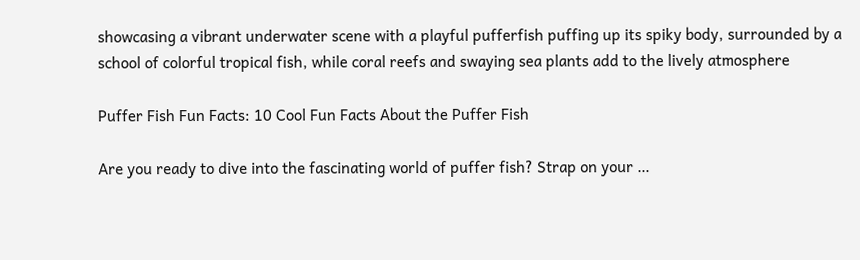showcasing a vibrant underwater scene with a playful pufferfish puffing up its spiky body, surrounded by a school of colorful tropical fish, while coral reefs and swaying sea plants add to the lively atmosphere

Puffer Fish Fun Facts: 10 Cool Fun Facts About the Puffer Fish

Are you ready to dive into the fascinating world of puffer fish? Strap on your …